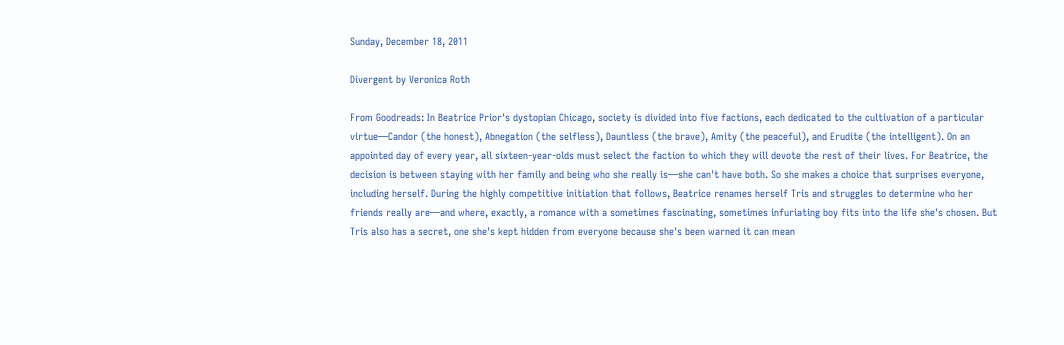Sunday, December 18, 2011

Divergent by Veronica Roth

From Goodreads: In Beatrice Prior's dystopian Chicago, society is divided into five factions, each dedicated to the cultivation of a particular virtue—Candor (the honest), Abnegation (the selfless), Dauntless (the brave), Amity (the peaceful), and Erudite (the intelligent). On an appointed day of every year, all sixteen-year-olds must select the faction to which they will devote the rest of their lives. For Beatrice, the decision is between staying with her family and being who she really is—she can't have both. So she makes a choice that surprises everyone, including herself. During the highly competitive initiation that follows, Beatrice renames herself Tris and struggles to determine who her friends really are—and where, exactly, a romance with a sometimes fascinating, sometimes infuriating boy fits into the life she's chosen. But Tris also has a secret, one she's kept hidden from everyone because she's been warned it can mean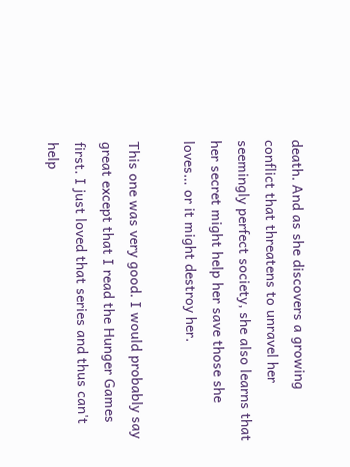death. And as she discovers a growing conflict that threatens to unravel her seemingly perfect society, she also learns that her secret might help her save those she loves… or it might destroy her.

This one was very good. I would probably say great except that I read the Hunger Games first. I just loved that series and thus can't help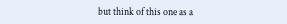but think of this one as a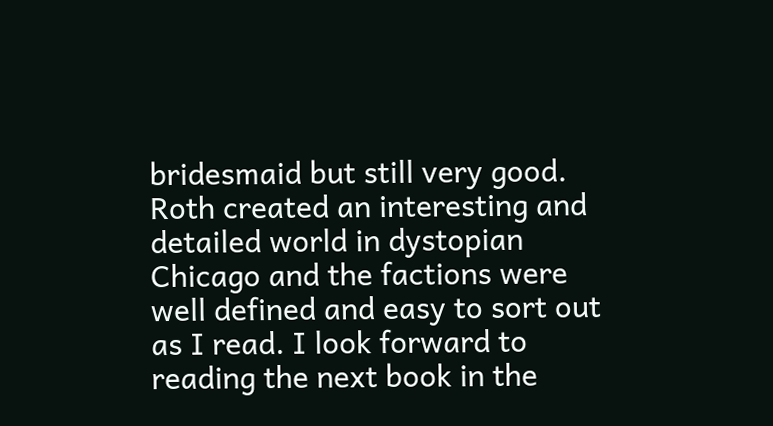bridesmaid but still very good. Roth created an interesting and detailed world in dystopian Chicago and the factions were well defined and easy to sort out as I read. I look forward to reading the next book in the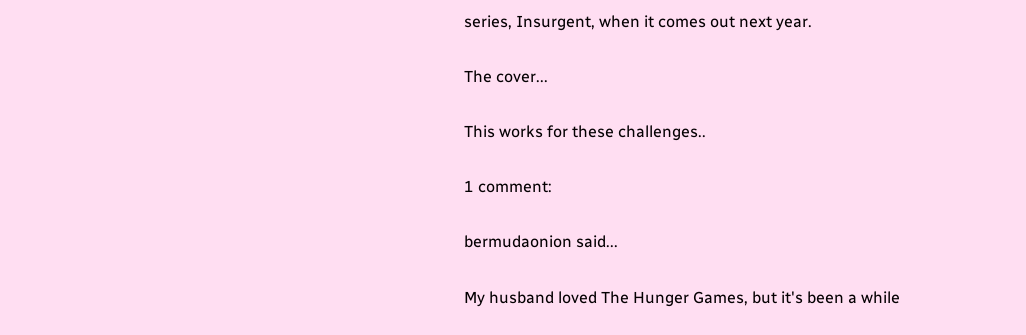series, Insurgent, when it comes out next year.

The cover...

This works for these challenges..

1 comment:

bermudaonion said...

My husband loved The Hunger Games, but it's been a while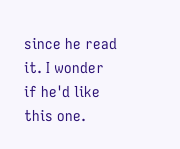since he read it. I wonder if he'd like this one.